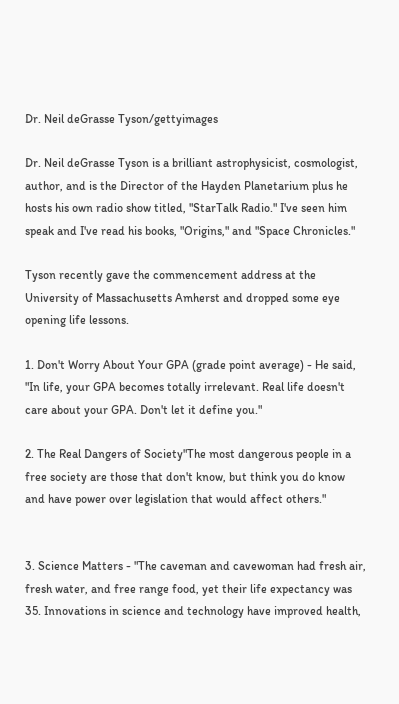Dr. Neil deGrasse Tyson/gettyimages

Dr. Neil deGrasse Tyson is a brilliant astrophysicist, cosmologist, author, and is the Director of the Hayden Planetarium plus he hosts his own radio show titled, "StarTalk Radio." I've seen him speak and I've read his books, "Origins," and "Space Chronicles."

Tyson recently gave the commencement address at the University of Massachusetts Amherst and dropped some eye opening life lessons.

1. Don't Worry About Your GPA (grade point average) - He said, "In life, your GPA becomes totally irrelevant. Real life doesn't care about your GPA. Don't let it define you."

2. The Real Dangers of Society"The most dangerous people in a free society are those that don't know, but think you do know and have power over legislation that would affect others."


3. Science Matters - "The caveman and cavewoman had fresh air, fresh water, and free range food, yet their life expectancy was 35. Innovations in science and technology have improved health,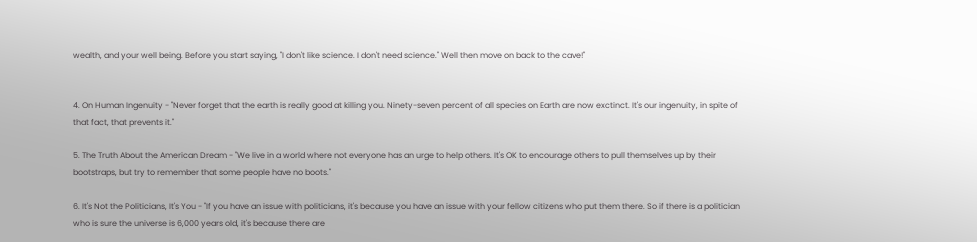wealth, and your well being. Before you start saying, "I don't like science. I don't need science." Well then move on back to the cave!"


4. On Human Ingenuity - "Never forget that the earth is really good at killing you. Ninety-seven percent of all species on Earth are now exctinct. It's our ingenuity, in spite of that fact, that prevents it."

5. The Truth About the American Dream - "We live in a world where not everyone has an urge to help others. It's OK to encourage others to pull themselves up by their bootstraps, but try to remember that some people have no boots."

6. It's Not the Politicians, It's You - "If you have an issue with politicians, it's because you have an issue with your fellow citizens who put them there. So if there is a politician who is sure the universe is 6,000 years old, it's because there are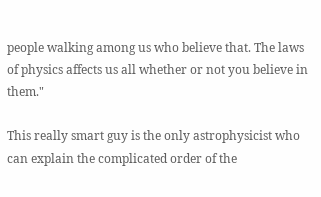people walking among us who believe that. The laws of physics affects us all whether or not you believe in them."

This really smart guy is the only astrophysicist who can explain the complicated order of the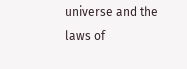universe and the laws of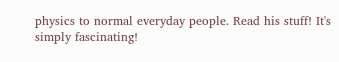physics to normal everyday people. Read his stuff! It's simply fascinating!